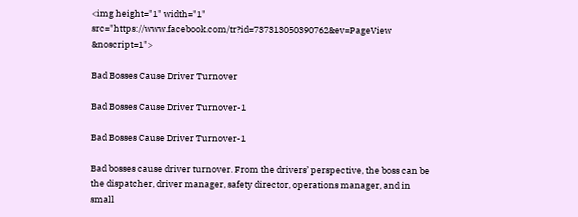<img height="1" width="1" src="https://www.facebook.com/tr?id=737313050390762&ev=PageView &noscript=1">

Bad Bosses Cause Driver Turnover

Bad Bosses Cause Driver Turnover-1

Bad Bosses Cause Driver Turnover-1

Bad bosses cause driver turnover. From the drivers’ perspective, the boss can be the dispatcher, driver manager, safety director, operations manager, and in small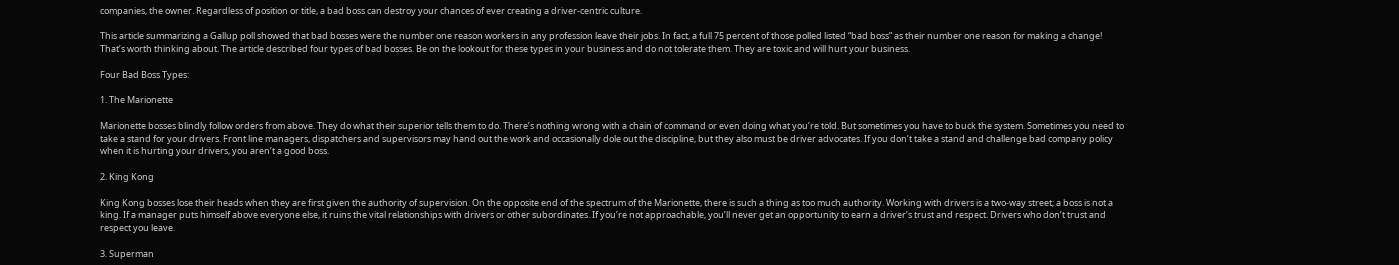companies, the owner. Regardless of position or title, a bad boss can destroy your chances of ever creating a driver-centric culture.

This article summarizing a Gallup poll showed that bad bosses were the number one reason workers in any profession leave their jobs. In fact, a full 75 percent of those polled listed “bad boss” as their number one reason for making a change! That’s worth thinking about. The article described four types of bad bosses. Be on the lookout for these types in your business and do not tolerate them. They are toxic and will hurt your business.

Four Bad Boss Types:

1. The Marionette

Marionette bosses blindly follow orders from above. They do what their superior tells them to do. There’s nothing wrong with a chain of command or even doing what you’re told. But sometimes you have to buck the system. Sometimes you need to take a stand for your drivers. Front line managers, dispatchers and supervisors may hand out the work and occasionally dole out the discipline, but they also must be driver advocates. If you don’t take a stand and challenge bad company policy when it is hurting your drivers, you aren’t a good boss.

2. King Kong

King Kong bosses lose their heads when they are first given the authority of supervision. On the opposite end of the spectrum of the Marionette, there is such a thing as too much authority. Working with drivers is a two-way street; a boss is not a king. If a manager puts himself above everyone else, it ruins the vital relationships with drivers or other subordinates. If you’re not approachable, you’ll never get an opportunity to earn a driver’s trust and respect. Drivers who don’t trust and respect you leave.

3. Superman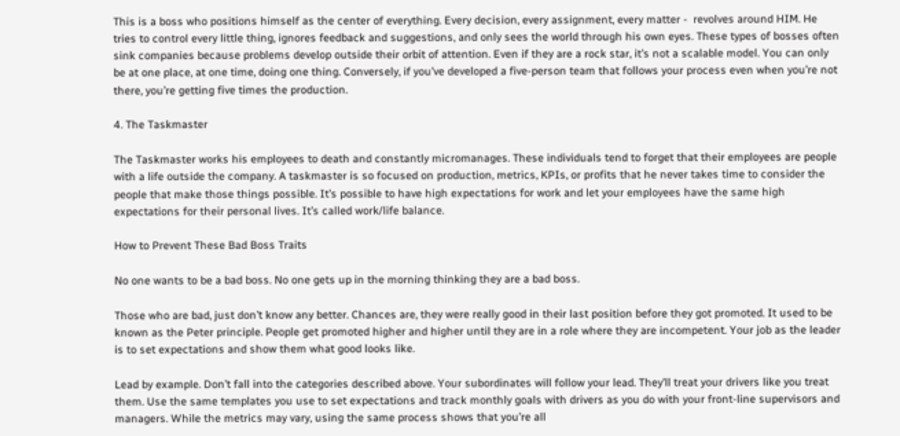This is a boss who positions himself as the center of everything. Every decision, every assignment, every matter -  revolves around HIM. He tries to control every little thing, ignores feedback and suggestions, and only sees the world through his own eyes. These types of bosses often sink companies because problems develop outside their orbit of attention. Even if they are a rock star, it’s not a scalable model. You can only be at one place, at one time, doing one thing. Conversely, if you’ve developed a five-person team that follows your process even when you’re not there, you’re getting five times the production.

4. The Taskmaster

The Taskmaster works his employees to death and constantly micromanages. These individuals tend to forget that their employees are people with a life outside the company. A taskmaster is so focused on production, metrics, KPIs, or profits that he never takes time to consider the people that make those things possible. It’s possible to have high expectations for work and let your employees have the same high expectations for their personal lives. It’s called work/life balance.

How to Prevent These Bad Boss Traits

No one wants to be a bad boss. No one gets up in the morning thinking they are a bad boss.

Those who are bad, just don’t know any better. Chances are, they were really good in their last position before they got promoted. It used to be known as the Peter principle. People get promoted higher and higher until they are in a role where they are incompetent. Your job as the leader is to set expectations and show them what good looks like.

Lead by example. Don’t fall into the categories described above. Your subordinates will follow your lead. They’ll treat your drivers like you treat them. Use the same templates you use to set expectations and track monthly goals with drivers as you do with your front-line supervisors and managers. While the metrics may vary, using the same process shows that you’re all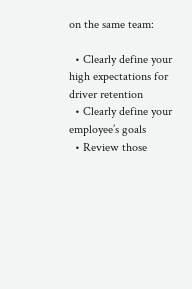on the same team:

  • Clearly define your high expectations for driver retention
  • Clearly define your employee’s goals
  • Review those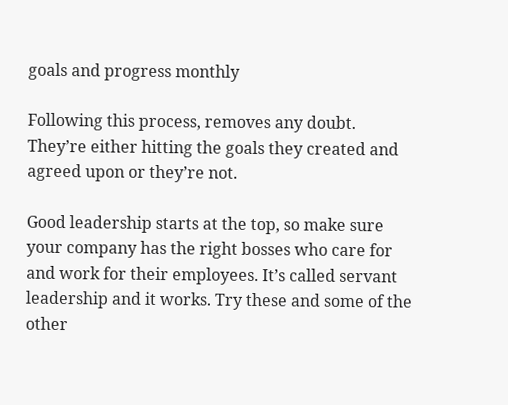goals and progress monthly

Following this process, removes any doubt. They’re either hitting the goals they created and agreed upon or they’re not.

Good leadership starts at the top, so make sure your company has the right bosses who care for and work for their employees. It’s called servant leadership and it works. Try these and some of the other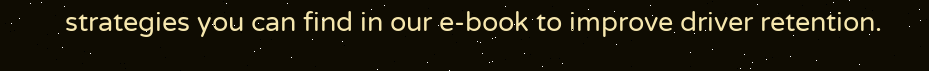strategies you can find in our e-book to improve driver retention.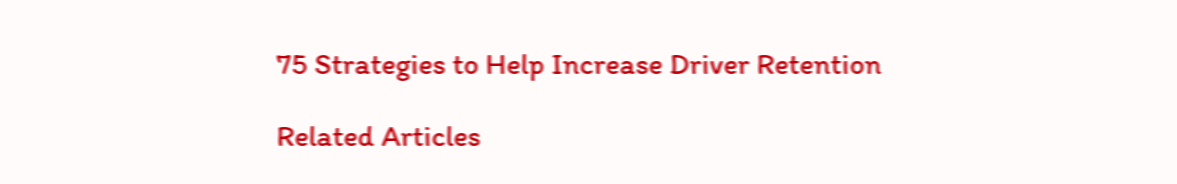75 Strategies to Help Increase Driver Retention

Related Articles